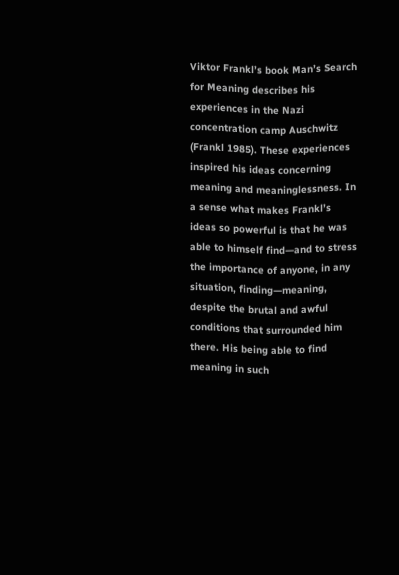Viktor Frankl’s book Man’s Search for Meaning describes his experiences in the Nazi concentration camp Auschwitz (Frankl 1985). These experiences inspired his ideas concerning meaning and meaninglessness. In a sense what makes Frankl’s ideas so powerful is that he was able to himself find—and to stress the importance of anyone, in any situation, finding—meaning, despite the brutal and awful conditions that surrounded him there. His being able to find meaning in such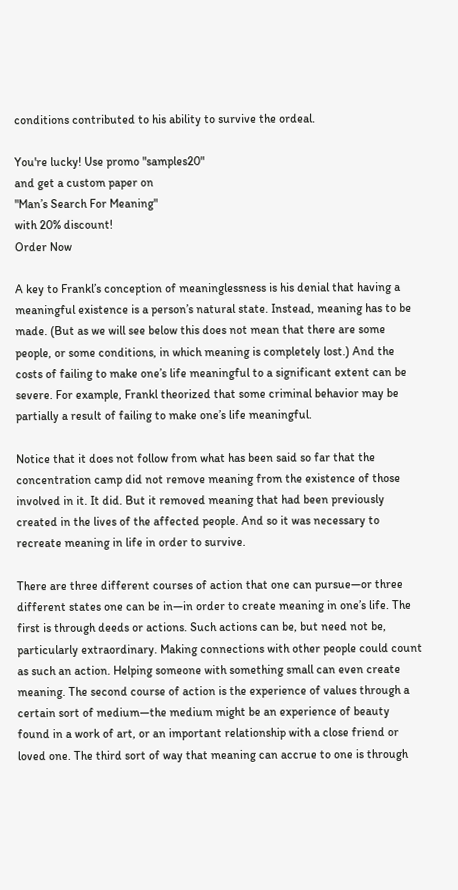conditions contributed to his ability to survive the ordeal.

You're lucky! Use promo "samples20"
and get a custom paper on
"Man’s Search For Meaning"
with 20% discount!
Order Now

A key to Frankl’s conception of meaninglessness is his denial that having a meaningful existence is a person’s natural state. Instead, meaning has to be made. (But as we will see below this does not mean that there are some people, or some conditions, in which meaning is completely lost.) And the costs of failing to make one’s life meaningful to a significant extent can be severe. For example, Frankl theorized that some criminal behavior may be partially a result of failing to make one’s life meaningful.

Notice that it does not follow from what has been said so far that the concentration camp did not remove meaning from the existence of those involved in it. It did. But it removed meaning that had been previously created in the lives of the affected people. And so it was necessary to recreate meaning in life in order to survive.

There are three different courses of action that one can pursue—or three different states one can be in—in order to create meaning in one’s life. The first is through deeds or actions. Such actions can be, but need not be, particularly extraordinary. Making connections with other people could count as such an action. Helping someone with something small can even create meaning. The second course of action is the experience of values through a certain sort of medium—the medium might be an experience of beauty found in a work of art, or an important relationship with a close friend or loved one. The third sort of way that meaning can accrue to one is through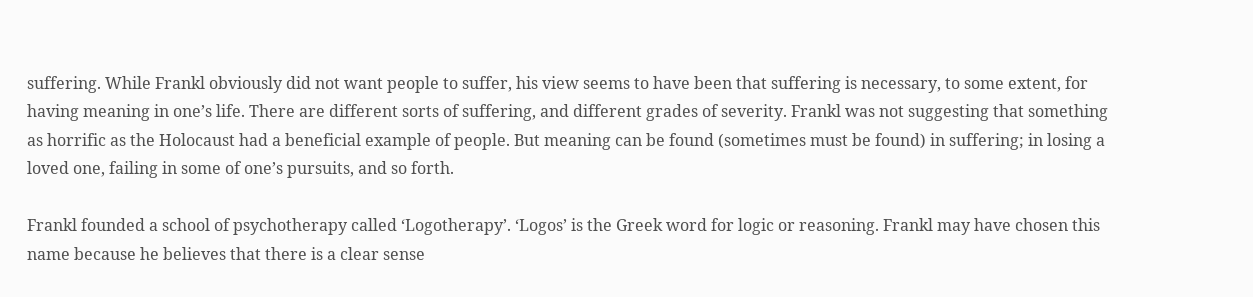suffering. While Frankl obviously did not want people to suffer, his view seems to have been that suffering is necessary, to some extent, for having meaning in one’s life. There are different sorts of suffering, and different grades of severity. Frankl was not suggesting that something as horrific as the Holocaust had a beneficial example of people. But meaning can be found (sometimes must be found) in suffering; in losing a loved one, failing in some of one’s pursuits, and so forth.

Frankl founded a school of psychotherapy called ‘Logotherapy’. ‘Logos’ is the Greek word for logic or reasoning. Frankl may have chosen this name because he believes that there is a clear sense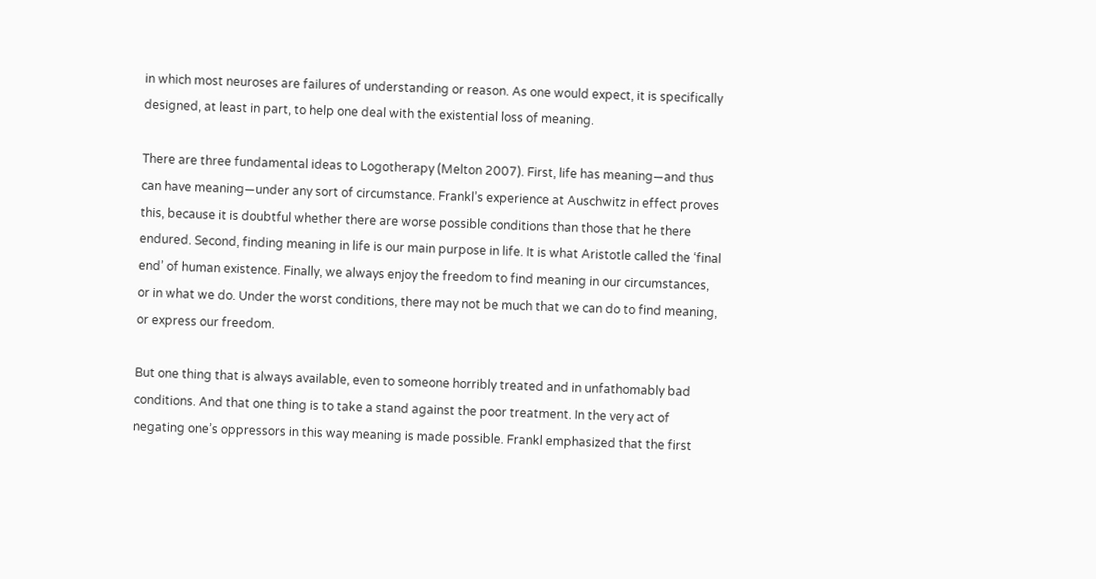in which most neuroses are failures of understanding or reason. As one would expect, it is specifically designed, at least in part, to help one deal with the existential loss of meaning.

There are three fundamental ideas to Logotherapy (Melton 2007). First, life has meaning—and thus can have meaning—under any sort of circumstance. Frankl’s experience at Auschwitz in effect proves this, because it is doubtful whether there are worse possible conditions than those that he there endured. Second, finding meaning in life is our main purpose in life. It is what Aristotle called the ‘final end’ of human existence. Finally, we always enjoy the freedom to find meaning in our circumstances, or in what we do. Under the worst conditions, there may not be much that we can do to find meaning, or express our freedom.

But one thing that is always available, even to someone horribly treated and in unfathomably bad conditions. And that one thing is to take a stand against the poor treatment. In the very act of negating one’s oppressors in this way meaning is made possible. Frankl emphasized that the first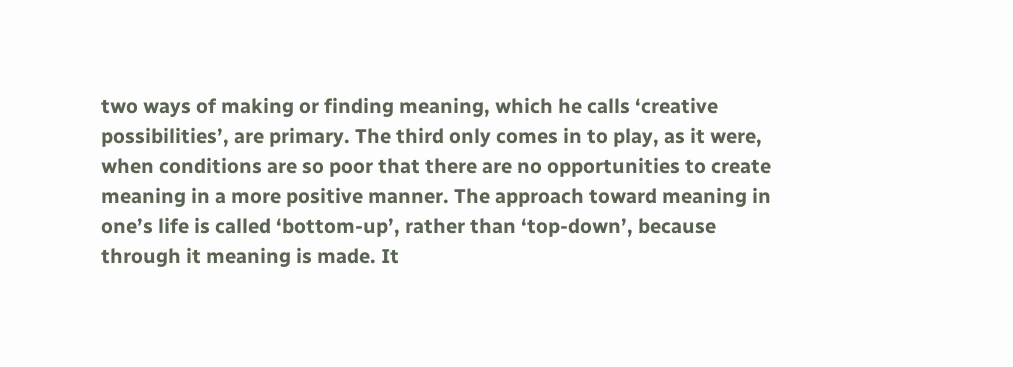two ways of making or finding meaning, which he calls ‘creative possibilities’, are primary. The third only comes in to play, as it were, when conditions are so poor that there are no opportunities to create meaning in a more positive manner. The approach toward meaning in one’s life is called ‘bottom-up’, rather than ‘top-down’, because through it meaning is made. It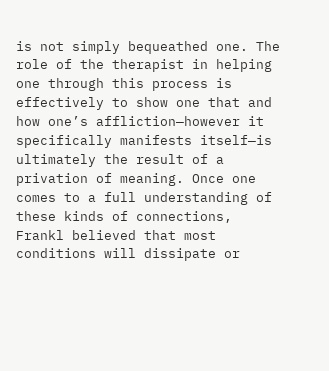is not simply bequeathed one. The role of the therapist in helping one through this process is effectively to show one that and how one’s affliction—however it specifically manifests itself—is ultimately the result of a privation of meaning. Once one comes to a full understanding of these kinds of connections, Frankl believed that most conditions will dissipate or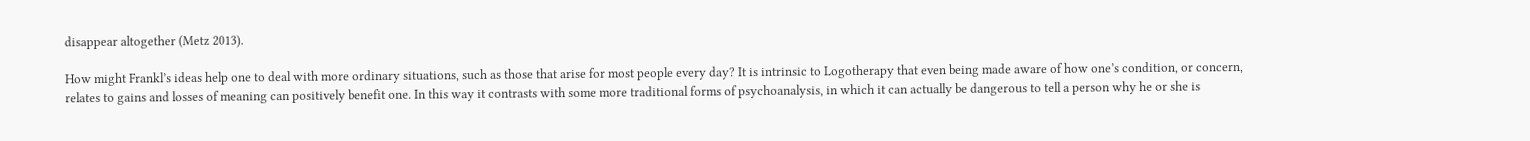disappear altogether (Metz 2013).

How might Frankl’s ideas help one to deal with more ordinary situations, such as those that arise for most people every day? It is intrinsic to Logotherapy that even being made aware of how one’s condition, or concern, relates to gains and losses of meaning can positively benefit one. In this way it contrasts with some more traditional forms of psychoanalysis, in which it can actually be dangerous to tell a person why he or she is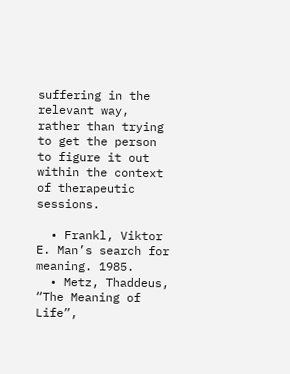suffering in the relevant way, rather than trying to get the person to figure it out within the context of therapeutic sessions.

  • Frankl, Viktor E. Man’s search for meaning. 1985.
  • Metz, Thaddeus, “The Meaning of Life”,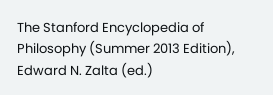The Stanford Encyclopedia of Philosophy (Summer 2013 Edition), Edward N. Zalta (ed.)